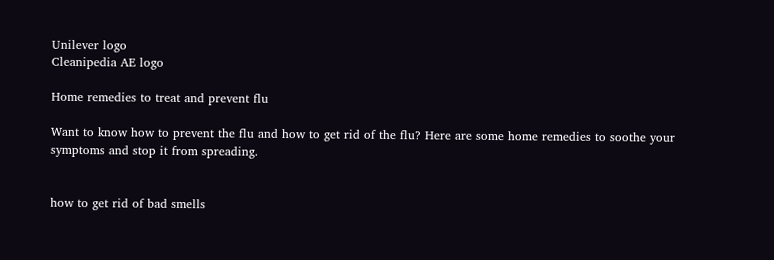Unilever logo
Cleanipedia AE logo

Home remedies to treat and prevent flu

Want to know how to prevent the flu and how to get rid of the flu? Here are some home remedies to soothe your symptoms and stop it from spreading.


how to get rid of bad smells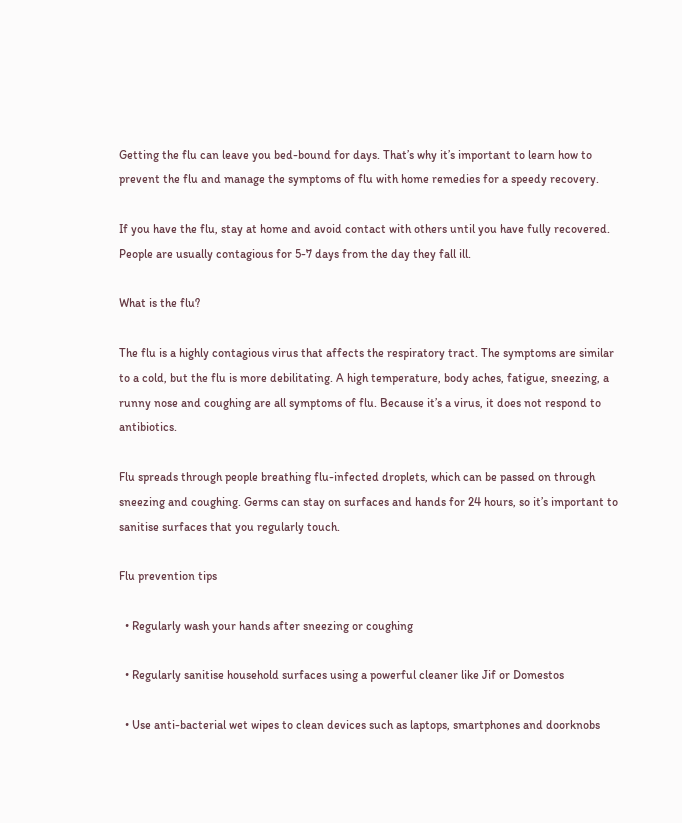Getting the flu can leave you bed-bound for days. That’s why it’s important to learn how to prevent the flu and manage the symptoms of flu with home remedies for a speedy recovery.

If you have the flu, stay at home and avoid contact with others until you have fully recovered. People are usually contagious for 5-7 days from the day they fall ill.

What is the flu?

The flu is a highly contagious virus that affects the respiratory tract. The symptoms are similar to a cold, but the flu is more debilitating. A high temperature, body aches, fatigue, sneezing, a runny nose and coughing are all symptoms of flu. Because it’s a virus, it does not respond to antibiotics.

Flu spreads through people breathing flu-infected droplets, which can be passed on through sneezing and coughing. Germs can stay on surfaces and hands for 24 hours, so it’s important to sanitise surfaces that you regularly touch.

Flu prevention tips

  • Regularly wash your hands after sneezing or coughing

  • Regularly sanitise household surfaces using a powerful cleaner like Jif or Domestos

  • Use anti-bacterial wet wipes to clean devices such as laptops, smartphones and doorknobs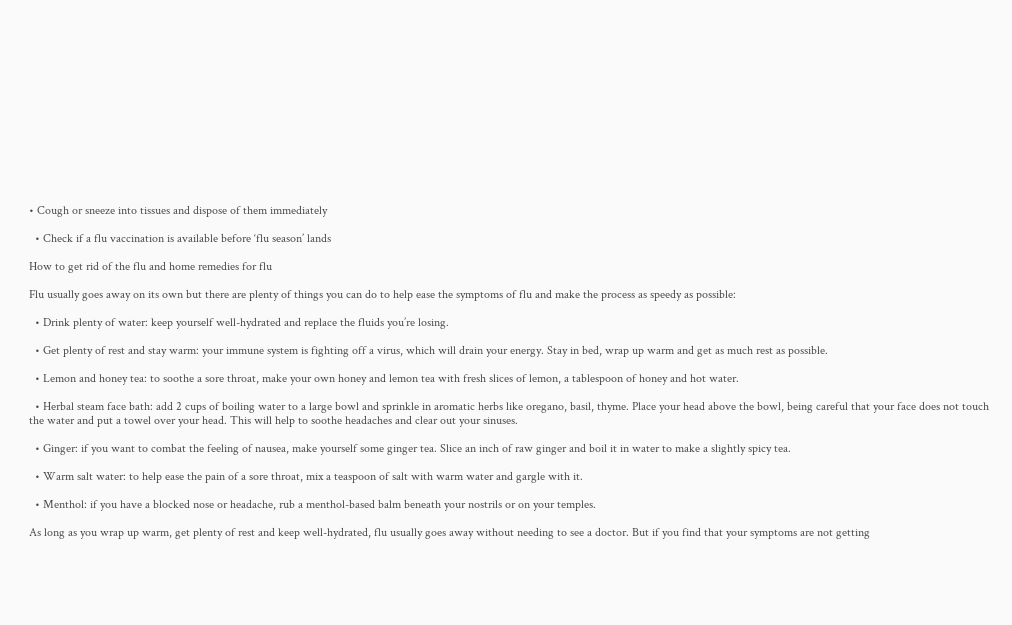• Cough or sneeze into tissues and dispose of them immediately

  • Check if a flu vaccination is available before ‘flu season’ lands

How to get rid of the flu and home remedies for flu

Flu usually goes away on its own but there are plenty of things you can do to help ease the symptoms of flu and make the process as speedy as possible:

  • Drink plenty of water: keep yourself well-hydrated and replace the fluids you’re losing.

  • Get plenty of rest and stay warm: your immune system is fighting off a virus, which will drain your energy. Stay in bed, wrap up warm and get as much rest as possible.

  • Lemon and honey tea: to soothe a sore throat, make your own honey and lemon tea with fresh slices of lemon, a tablespoon of honey and hot water.

  • Herbal steam face bath: add 2 cups of boiling water to a large bowl and sprinkle in aromatic herbs like oregano, basil, thyme. Place your head above the bowl, being careful that your face does not touch the water and put a towel over your head. This will help to soothe headaches and clear out your sinuses.

  • Ginger: if you want to combat the feeling of nausea, make yourself some ginger tea. Slice an inch of raw ginger and boil it in water to make a slightly spicy tea.

  • Warm salt water: to help ease the pain of a sore throat, mix a teaspoon of salt with warm water and gargle with it.

  • Menthol: if you have a blocked nose or headache, rub a menthol-based balm beneath your nostrils or on your temples.

As long as you wrap up warm, get plenty of rest and keep well-hydrated, flu usually goes away without needing to see a doctor. But if you find that your symptoms are not getting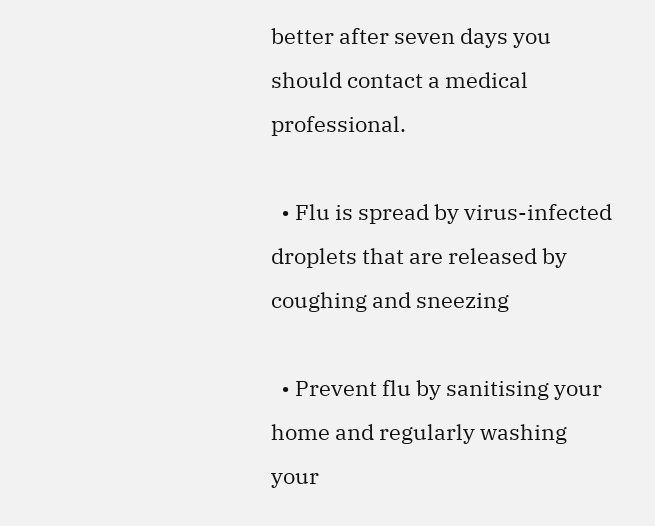better after seven days you should contact a medical professional.

  • Flu is spread by virus-infected droplets that are released by coughing and sneezing

  • Prevent flu by sanitising your home and regularly washing your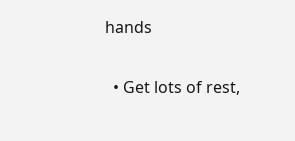hands

  • Get lots of rest,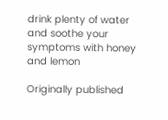drink plenty of water and soothe your symptoms with honey and lemon

Originally published